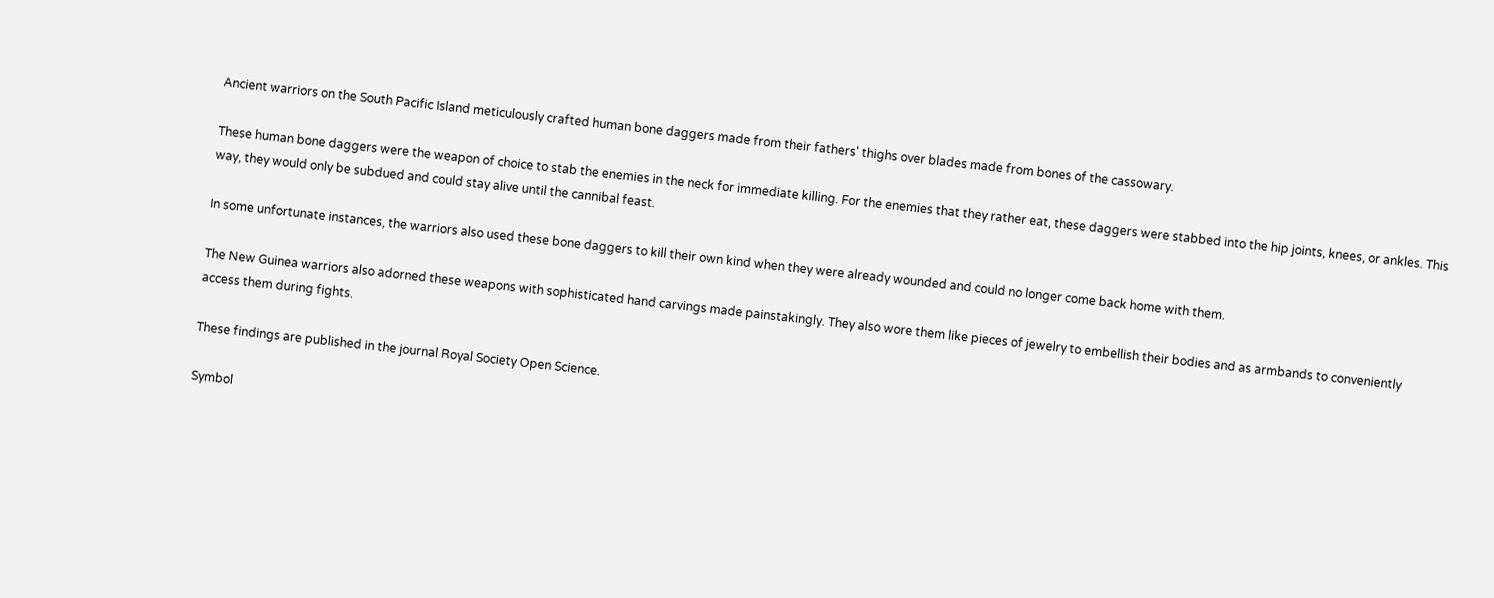Ancient warriors on the South Pacific Island meticulously crafted human bone daggers made from their fathers' thighs over blades made from bones of the cassowary.

These human bone daggers were the weapon of choice to stab the enemies in the neck for immediate killing. For the enemies that they rather eat, these daggers were stabbed into the hip joints, knees, or ankles. This way, they would only be subdued and could stay alive until the cannibal feast.

In some unfortunate instances, the warriors also used these bone daggers to kill their own kind when they were already wounded and could no longer come back home with them.

The New Guinea warriors also adorned these weapons with sophisticated hand carvings made painstakingly. They also wore them like pieces of jewelry to embellish their bodies and as armbands to conveniently access them during fights.

These findings are published in the journal Royal Society Open Science.

Symbol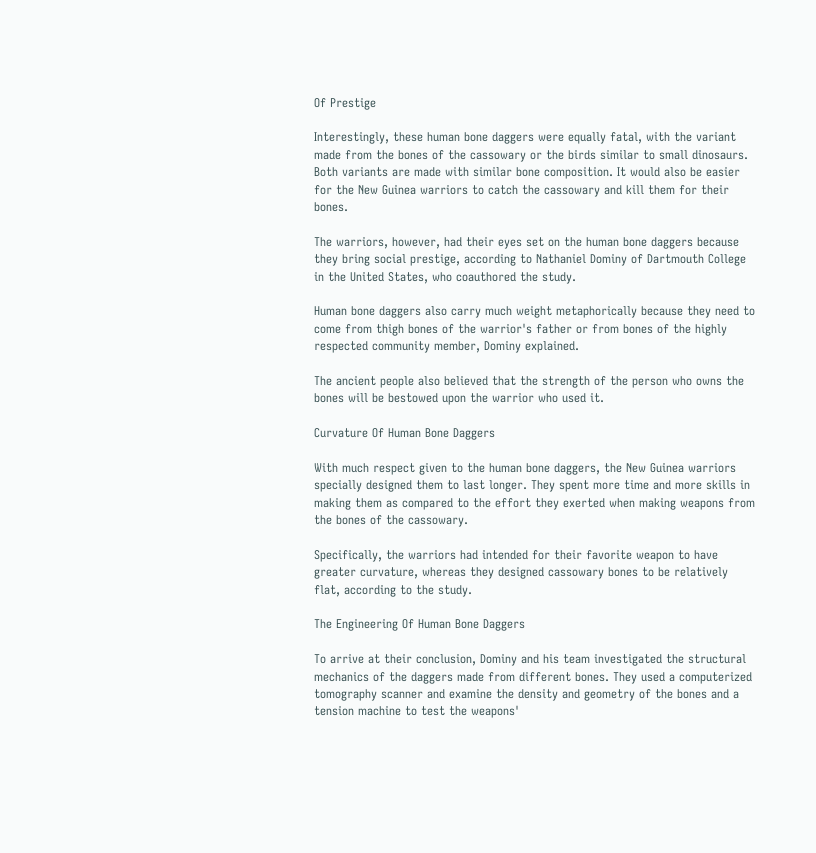Of Prestige

Interestingly, these human bone daggers were equally fatal, with the variant made from the bones of the cassowary or the birds similar to small dinosaurs. Both variants are made with similar bone composition. It would also be easier for the New Guinea warriors to catch the cassowary and kill them for their bones.

The warriors, however, had their eyes set on the human bone daggers because they bring social prestige, according to Nathaniel Dominy of Dartmouth College in the United States, who coauthored the study.

Human bone daggers also carry much weight metaphorically because they need to come from thigh bones of the warrior's father or from bones of the highly respected community member, Dominy explained.

The ancient people also believed that the strength of the person who owns the bones will be bestowed upon the warrior who used it.

Curvature Of Human Bone Daggers

With much respect given to the human bone daggers, the New Guinea warriors specially designed them to last longer. They spent more time and more skills in making them as compared to the effort they exerted when making weapons from the bones of the cassowary.

Specifically, the warriors had intended for their favorite weapon to have greater curvature, whereas they designed cassowary bones to be relatively flat, according to the study.

The Engineering Of Human Bone Daggers

To arrive at their conclusion, Dominy and his team investigated the structural mechanics of the daggers made from different bones. They used a computerized tomography scanner and examine the density and geometry of the bones and a tension machine to test the weapons'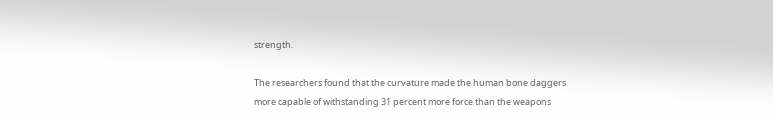strength.

The researchers found that the curvature made the human bone daggers more capable of withstanding 31 percent more force than the weapons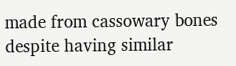made from cassowary bones despite having similar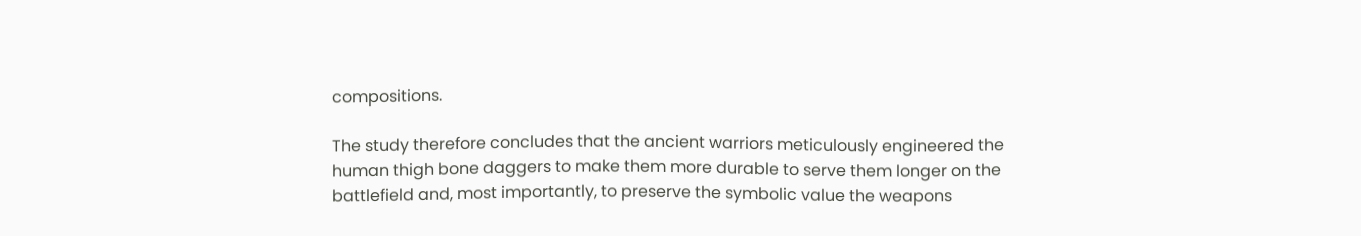compositions.

The study therefore concludes that the ancient warriors meticulously engineered the human thigh bone daggers to make them more durable to serve them longer on the battlefield and, most importantly, to preserve the symbolic value the weapons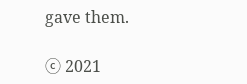gave them.

ⓒ 2021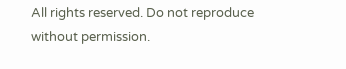All rights reserved. Do not reproduce without permission.